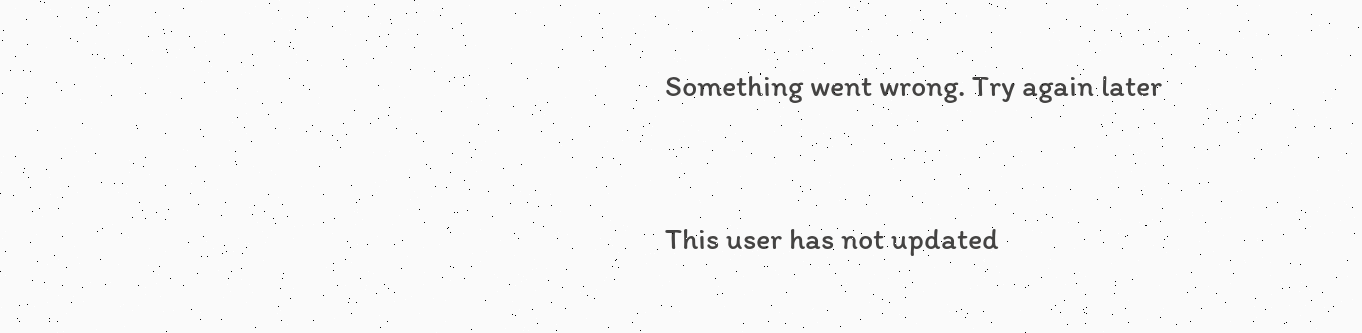Something went wrong. Try again later


This user has not updated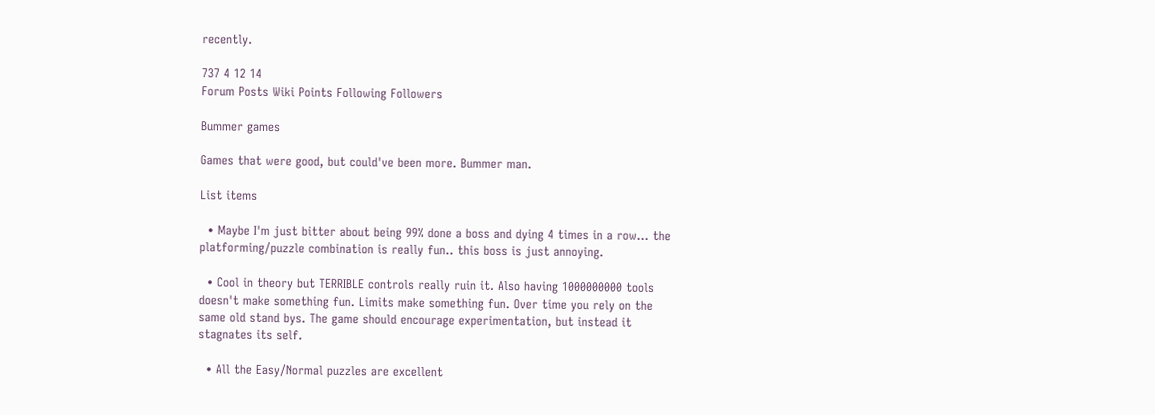recently.

737 4 12 14
Forum Posts Wiki Points Following Followers

Bummer games

Games that were good, but could've been more. Bummer man.

List items

  • Maybe I'm just bitter about being 99% done a boss and dying 4 times in a row... the platforming/puzzle combination is really fun.. this boss is just annoying.

  • Cool in theory but TERRIBLE controls really ruin it. Also having 1000000000 tools doesn't make something fun. Limits make something fun. Over time you rely on the same old stand bys. The game should encourage experimentation, but instead it stagnates its self.

  • All the Easy/Normal puzzles are excellent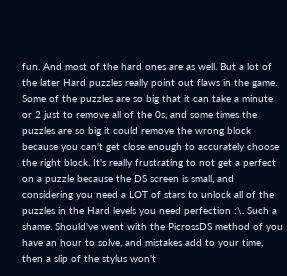fun. And most of the hard ones are as well. But a lot of the later Hard puzzles really point out flaws in the game. Some of the puzzles are so big that it can take a minute or 2 just to remove all of the 0s, and some times the puzzles are so big it could remove the wrong block because you can't get close enough to accurately choose the right block. It's really frustrating to not get a perfect on a puzzle because the DS screen is small, and considering you need a LOT of stars to unlock all of the puzzles in the Hard levels you need perfection :\. Such a shame. Should've went with the PicrossDS method of you have an hour to solve, and mistakes add to your time, then a slip of the stylus won't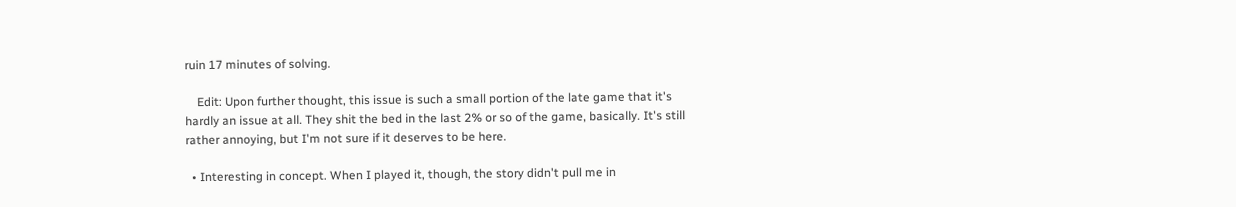ruin 17 minutes of solving.

    Edit: Upon further thought, this issue is such a small portion of the late game that it's hardly an issue at all. They shit the bed in the last 2% or so of the game, basically. It's still rather annoying, but I'm not sure if it deserves to be here.

  • Interesting in concept. When I played it, though, the story didn't pull me in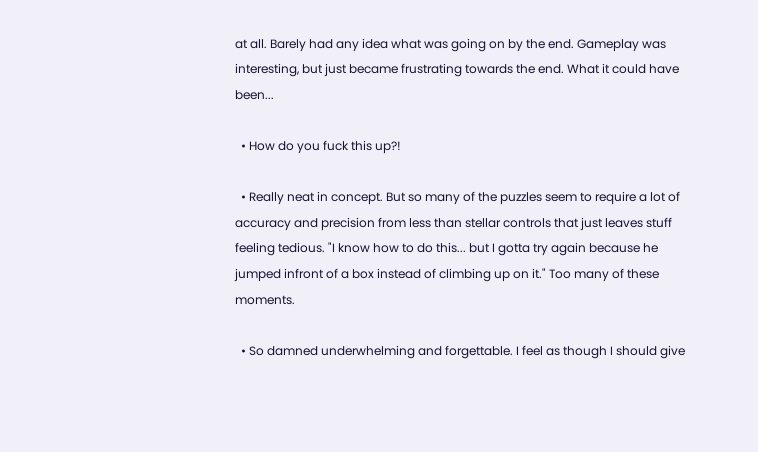at all. Barely had any idea what was going on by the end. Gameplay was interesting, but just became frustrating towards the end. What it could have been...

  • How do you fuck this up?!

  • Really neat in concept. But so many of the puzzles seem to require a lot of accuracy and precision from less than stellar controls that just leaves stuff feeling tedious. "I know how to do this... but I gotta try again because he jumped infront of a box instead of climbing up on it." Too many of these moments.

  • So damned underwhelming and forgettable. I feel as though I should give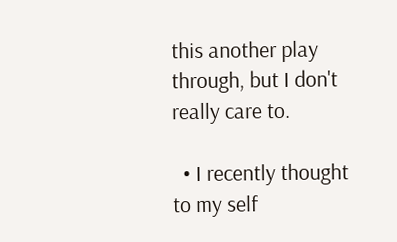this another play through, but I don't really care to.

  • I recently thought to my self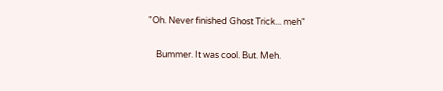"Oh. Never finished Ghost Trick... meh"

    Bummer. It was cool. But. Meh.